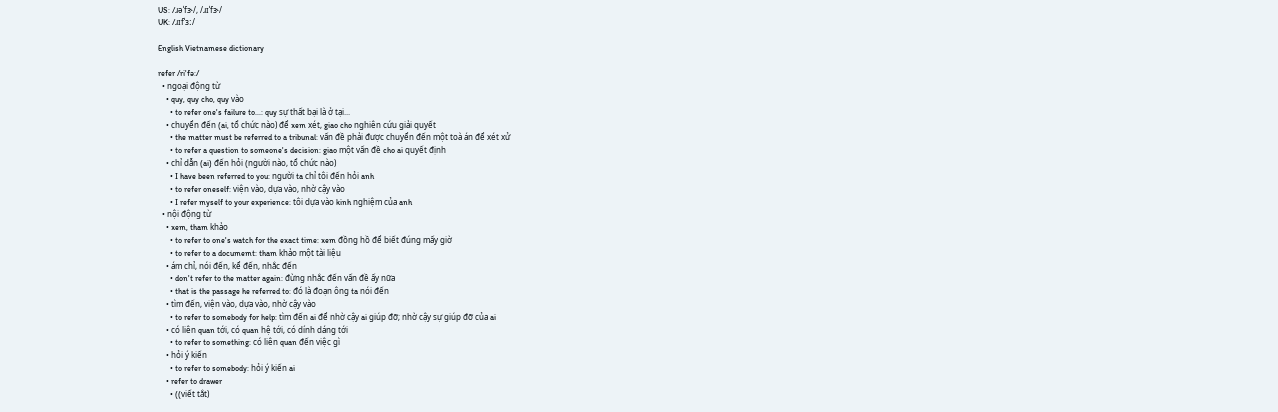US: /ɹəˈfɝ/, /ɹɪˈfɝ/
UK: /ɹɪfˈɜː/

English Vietnamese dictionary

refer /ri'fə:/
  • ngoại động từ
    • quy, quy cho, quy vào
      • to refer one's failure to...: quy sự thất bại là ở tại...
    • chuyển đến (ai, tổ chức nào) để xem xét, giao cho nghiên cứu giải quyết
      • the matter must be referred to a tribunal: vấn đề phải được chuyển đến một toà án để xét xử
      • to refer a question to someone's decision: giao một vấn đề cho ai quyết định
    • chỉ dẫn (ai) đến hỏi (người nào, tổ chức nào)
      • I have been referred to you: người ta chỉ tôi đến hỏi anh
      • to refer oneself: viện vào, dựa vào, nhờ cậy vào
      • I refer myself to your experience: tôi dựa vào kinh nghiệm của anh
  • nội động từ
    • xem, tham khảo
      • to refer to one's watch for the exact time: xem đồng hồ để biết đúng mấy giờ
      • to refer to a documemt: tham khảo một tài liệu
    • ám chỉ, nói đến, kể đến, nhắc đến
      • don't refer to the matter again: đừng nhắc đến vấn đề ấy nữa
      • that is the passage he referred to: đó là đoạn ông ta nói đến
    • tìm đến, viện vào, dựa vào, nhờ cậy vào
      • to refer to somebody for help: tìm đến ai để nhờ cậy ai giúp đỡ; nhờ cậy sự giúp đỡ của ai
    • có liên quan tới, có quan hệ tới, có dính dáng tới
      • to refer to something: có liên quan đến việc gì
    • hỏi ý kiến
      • to refer to somebody: hỏi ý kiến ai
    • refer to drawer
      • ((viết tắt)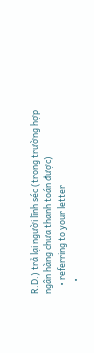R.D.) trả lại người lĩnh séc (trong trường hợp ngân hàng chưa thanh toán được)
    • referring to your letter
      •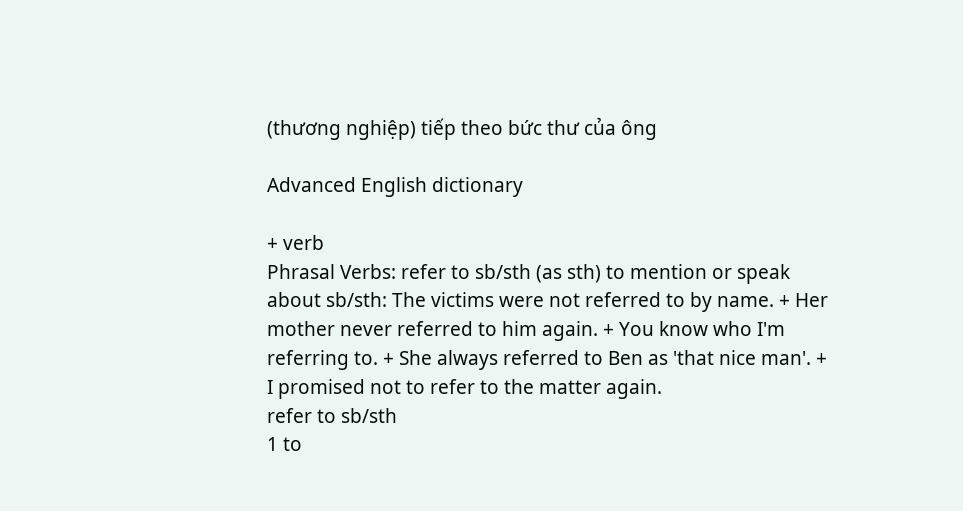(thương nghiệp) tiếp theo bức thư của ông

Advanced English dictionary

+ verb
Phrasal Verbs: refer to sb/sth (as sth) to mention or speak about sb/sth: The victims were not referred to by name. + Her mother never referred to him again. + You know who I'm referring to. + She always referred to Ben as 'that nice man'. + I promised not to refer to the matter again.
refer to sb/sth
1 to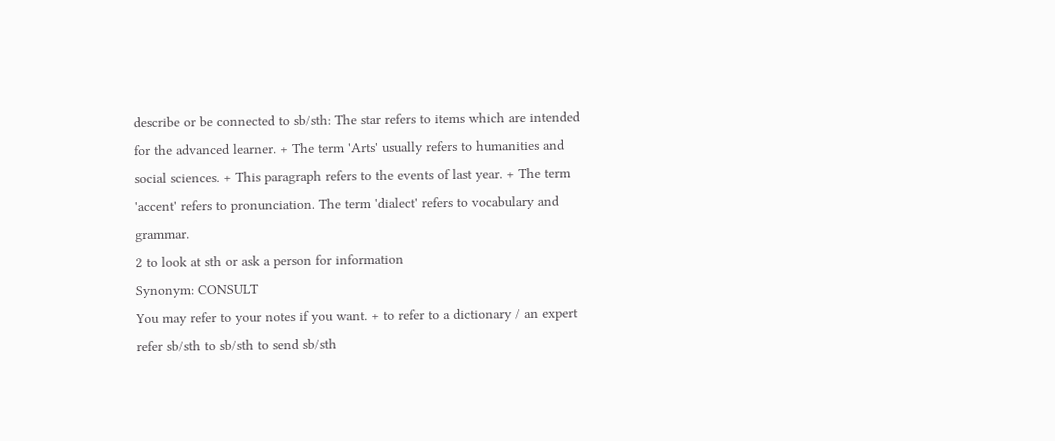describe or be connected to sb/sth: The star refers to items which are intended for the advanced learner. + The term 'Arts' usually refers to humanities and social sciences. + This paragraph refers to the events of last year. + The term 'accent' refers to pronunciation. The term 'dialect' refers to vocabulary and grammar.
2 to look at sth or ask a person for information
Synonym: CONSULT
You may refer to your notes if you want. + to refer to a dictionary / an expert
refer sb/sth to sb/sth to send sb/sth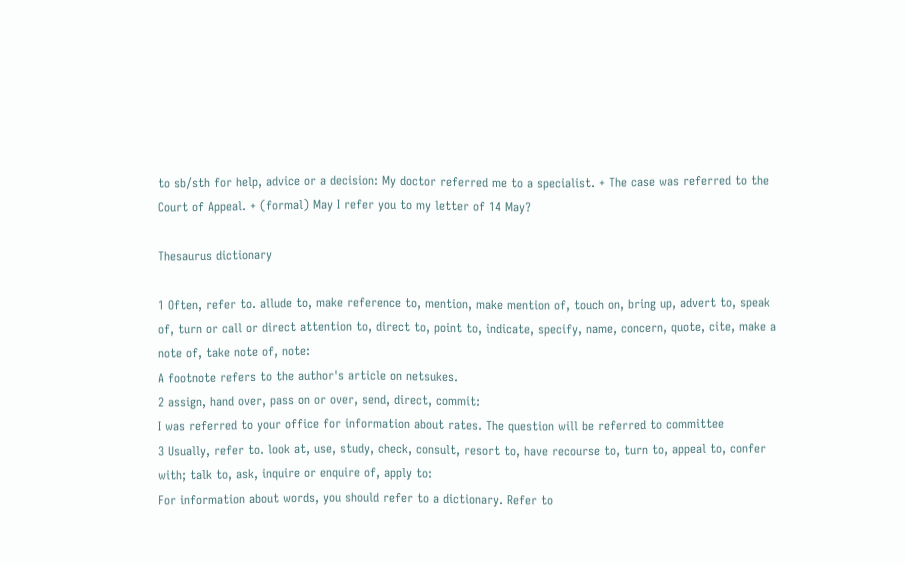to sb/sth for help, advice or a decision: My doctor referred me to a specialist. + The case was referred to the Court of Appeal. + (formal) May I refer you to my letter of 14 May?

Thesaurus dictionary

1 Often, refer to. allude to, make reference to, mention, make mention of, touch on, bring up, advert to, speak of, turn or call or direct attention to, direct to, point to, indicate, specify, name, concern, quote, cite, make a note of, take note of, note:
A footnote refers to the author's article on netsukes.
2 assign, hand over, pass on or over, send, direct, commit:
I was referred to your office for information about rates. The question will be referred to committee
3 Usually, refer to. look at, use, study, check, consult, resort to, have recourse to, turn to, appeal to, confer with; talk to, ask, inquire or enquire of, apply to:
For information about words, you should refer to a dictionary. Refer to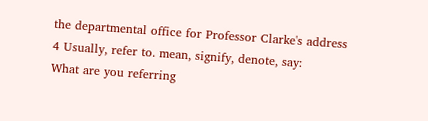the departmental office for Professor Clarke's address
4 Usually, refer to. mean, signify, denote, say:
What are you referring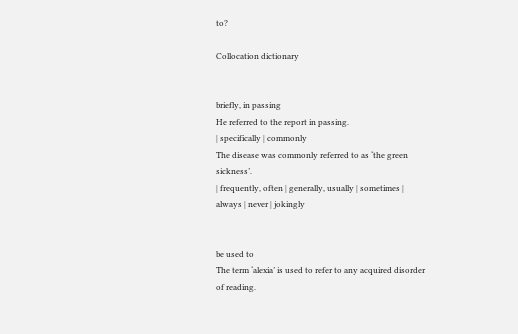to?

Collocation dictionary


briefly, in passing
He referred to the report in passing.
| specifically | commonly
The disease was commonly referred to as ‘the green sickness’.
| frequently, often | generally, usually | sometimes | always | never | jokingly


be used to
The term ‘alexia’ is used to refer to any acquired disorder of reading.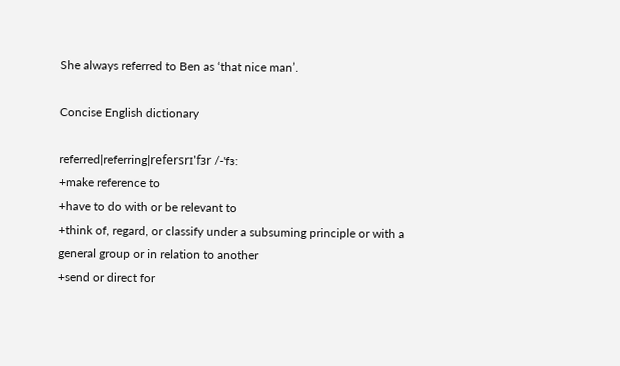She always referred to Ben as ‘that nice man’.

Concise English dictionary

referred|referring|refersrɪ'fɜr /-'fɜː
+make reference to
+have to do with or be relevant to
+think of, regard, or classify under a subsuming principle or with a general group or in relation to another
+send or direct for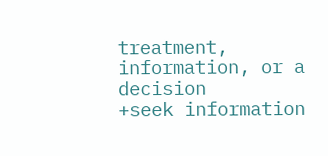treatment, information, or a decision
+seek information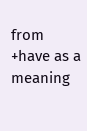from
+have as a meaning